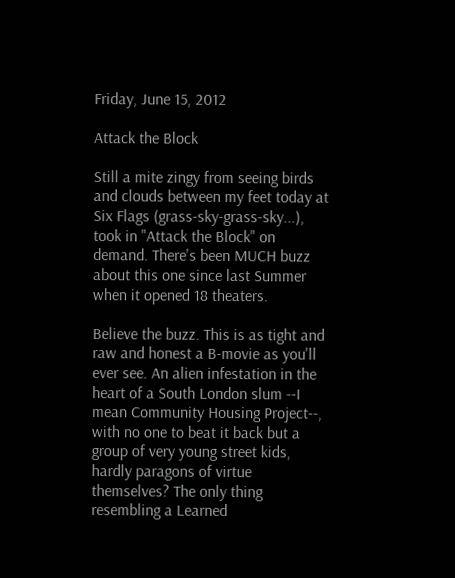Friday, June 15, 2012

Attack the Block

Still a mite zingy from seeing birds and clouds between my feet today at Six Flags (grass-sky-grass-sky...), took in "Attack the Block" on demand. There's been MUCH buzz about this one since last Summer when it opened 18 theaters.

Believe the buzz. This is as tight and raw and honest a B-movie as you'll ever see. An alien infestation in the heart of a South London slum --I mean Community Housing Project--, with no one to beat it back but a group of very young street kids, hardly paragons of virtue themselves? The only thing resembling a Learned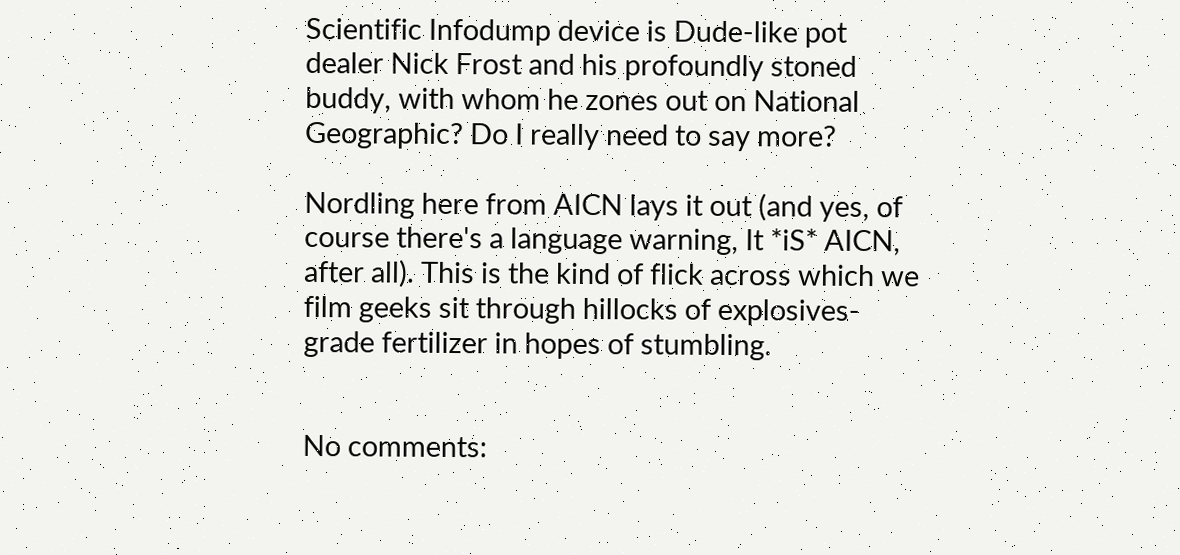Scientific Infodump device is Dude-like pot dealer Nick Frost and his profoundly stoned buddy, with whom he zones out on National Geographic? Do I really need to say more?

Nordling here from AICN lays it out (and yes, of course there's a language warning, It *iS* AICN, after all). This is the kind of flick across which we film geeks sit through hillocks of explosives-grade fertilizer in hopes of stumbling.


No comments: